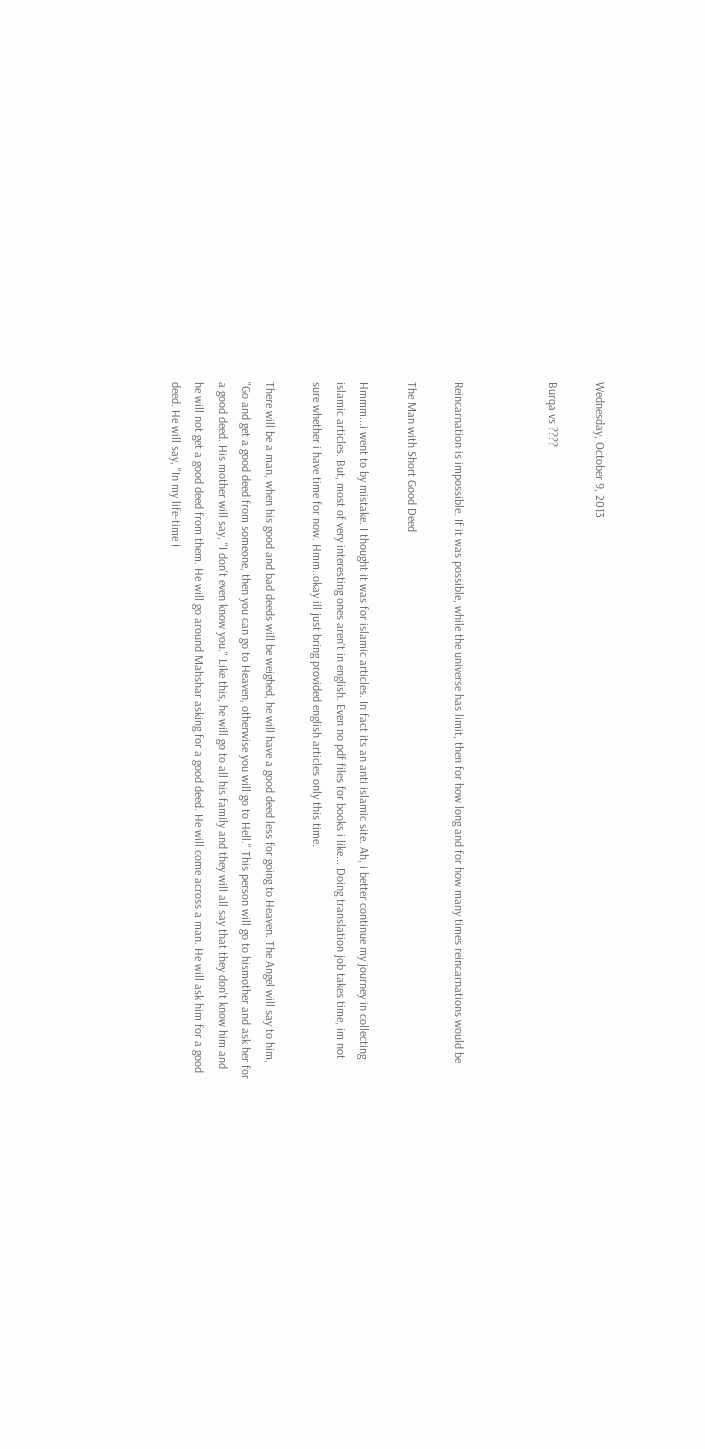Wednesday, October 9, 2013

Burqa vs ????



Reincarnation is impossible. If it was possible, while the universe has limit, then for how long and for how many times reincarnations would be

The Man with Short Good Deed

Hmmm...i went to by mistake. I thought it was for islamic articles. In fact its an anti islamic site. Ah, i better continue my journey in collecting islamic articles. But, most of very interesting ones aren't in english. Even no pdf files for books i like... Doing translation job takes time, im not sure whether i have time for now. Hmm..okay ill just bring provided english articles only this time.

There will be a man, when his good and bad deeds will be weighed, he will have a good deed less for going to Heaven. The Angel will say to him, "Go and get a good deed from someone, then you can go to Heaven, otherwise you will go to Hell." This person will go to hismother and ask her for a good deed. His mother will say, "I don't even know you." Like this, he will go to all his family and they will all say that they don't know him and he will not get a good deed from them. He will go around Mahshar asking for a good deed. He will come across a man. He will ask him for a good deed. He will say, "In my life-time I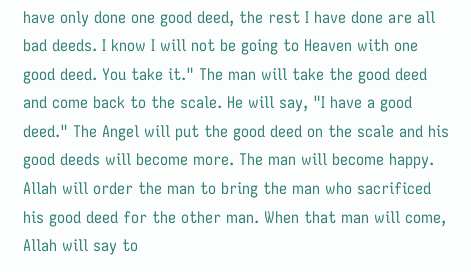have only done one good deed, the rest I have done are all bad deeds. I know I will not be going to Heaven with one good deed. You take it." The man will take the good deed and come back to the scale. He will say, "I have a good deed." The Angel will put the good deed on the scale and his good deeds will become more. The man will become happy. Allah will order the man to bring the man who sacrificed his good deed for the other man. When that man will come, Allah will say to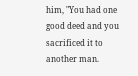him, "You had one good deed and you sacrificed it to another man.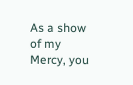As a show of my Mercy, you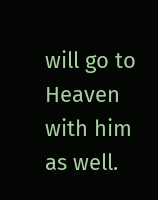will go to Heaven with him as well.